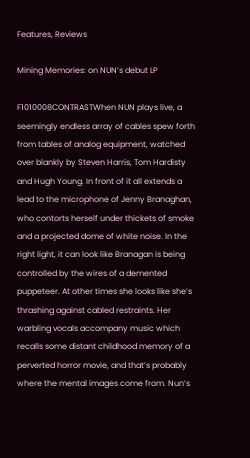Features, Reviews

Mining Memories: on NUN’s debut LP

F1010008CONTRASTWhen NUN plays live, a seemingly endless array of cables spew forth from tables of analog equipment, watched over blankly by Steven Harris, Tom Hardisty and Hugh Young. In front of it all extends a lead to the microphone of Jenny Branaghan, who contorts herself under thickets of smoke and a projected dome of white noise. In the right light, it can look like Branagan is being controlled by the wires of a demented puppeteer. At other times she looks like she’s thrashing against cabled restraints. Her warbling vocals accompany music which recalls some distant childhood memory of a perverted horror movie, and that’s probably where the mental images come from. Nun’s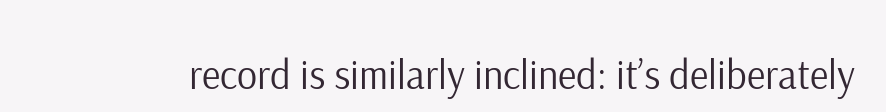record is similarly inclined: it’s deliberately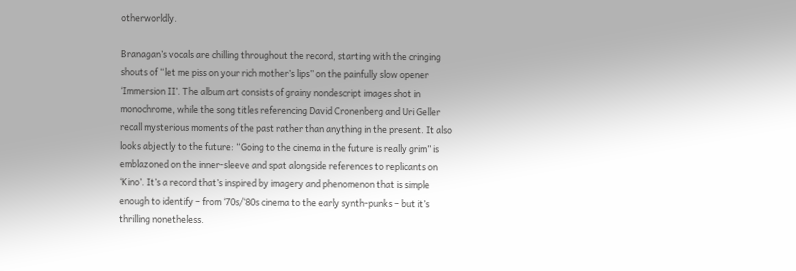otherworldly.

Branagan’s vocals are chilling throughout the record, starting with the cringing shouts of “let me piss on your rich mother’s lips” on the painfully slow opener ‘Immersion II’. The album art consists of grainy nondescript images shot in monochrome, while the song titles referencing David Cronenberg and Uri Geller recall mysterious moments of the past rather than anything in the present. It also looks abjectly to the future: “Going to the cinema in the future is really grim” is emblazoned on the inner-sleeve and spat alongside references to replicants on ‘Kino’. It’s a record that’s inspired by imagery and phenomenon that is simple enough to identify – from ‘70s/‘80s cinema to the early synth-punks – but it’s thrilling nonetheless.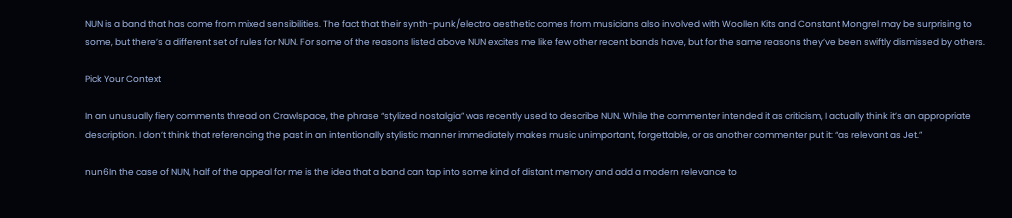NUN is a band that has come from mixed sensibilities. The fact that their synth-punk/electro aesthetic comes from musicians also involved with Woollen Kits and Constant Mongrel may be surprising to some, but there’s a different set of rules for NUN. For some of the reasons listed above NUN excites me like few other recent bands have, but for the same reasons they’ve been swiftly dismissed by others.

Pick Your Context

In an unusually fiery comments thread on Crawlspace, the phrase “stylized nostalgia” was recently used to describe NUN. While the commenter intended it as criticism, I actually think it’s an appropriate description. I don’t think that referencing the past in an intentionally stylistic manner immediately makes music unimportant, forgettable, or as another commenter put it: “as relevant as Jet.”

nun6In the case of NUN, half of the appeal for me is the idea that a band can tap into some kind of distant memory and add a modern relevance to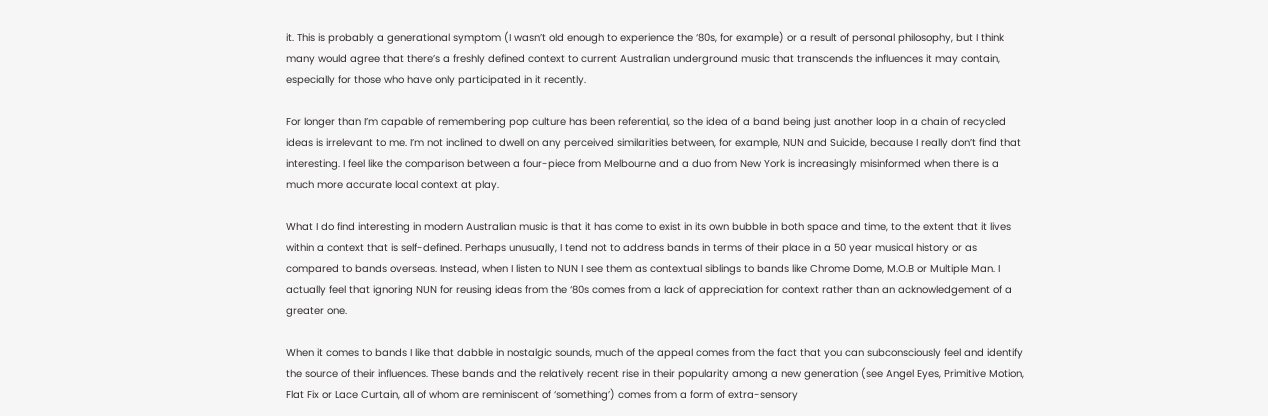it. This is probably a generational symptom (I wasn’t old enough to experience the ‘80s, for example) or a result of personal philosophy, but I think many would agree that there’s a freshly defined context to current Australian underground music that transcends the influences it may contain, especially for those who have only participated in it recently.

For longer than I’m capable of remembering pop culture has been referential, so the idea of a band being just another loop in a chain of recycled ideas is irrelevant to me. I’m not inclined to dwell on any perceived similarities between, for example, NUN and Suicide, because I really don’t find that interesting. I feel like the comparison between a four-piece from Melbourne and a duo from New York is increasingly misinformed when there is a much more accurate local context at play.

What I do find interesting in modern Australian music is that it has come to exist in its own bubble in both space and time, to the extent that it lives within a context that is self-defined. Perhaps unusually, I tend not to address bands in terms of their place in a 50 year musical history or as compared to bands overseas. Instead, when I listen to NUN I see them as contextual siblings to bands like Chrome Dome, M.O.B or Multiple Man. I actually feel that ignoring NUN for reusing ideas from the ‘80s comes from a lack of appreciation for context rather than an acknowledgement of a greater one.

When it comes to bands I like that dabble in nostalgic sounds, much of the appeal comes from the fact that you can subconsciously feel and identify the source of their influences. These bands and the relatively recent rise in their popularity among a new generation (see Angel Eyes, Primitive Motion, Flat Fix or Lace Curtain, all of whom are reminiscent of ‘something’) comes from a form of extra-sensory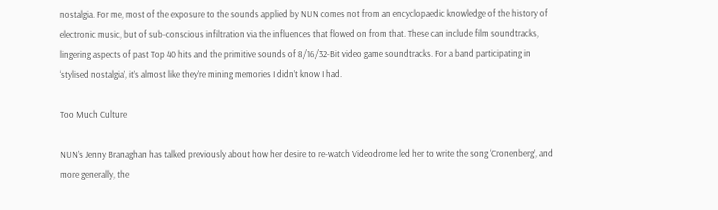nostalgia. For me, most of the exposure to the sounds applied by NUN comes not from an encyclopaedic knowledge of the history of electronic music, but of sub-conscious infiltration via the influences that flowed on from that. These can include film soundtracks, lingering aspects of past Top 40 hits and the primitive sounds of 8/16/32-Bit video game soundtracks. For a band participating in ‘stylised nostalgia’, it’s almost like they’re mining memories I didn’t know I had.

Too Much Culture

NUN’s Jenny Branaghan has talked previously about how her desire to re-watch Videodrome led her to write the song ‘Cronenberg’, and more generally, the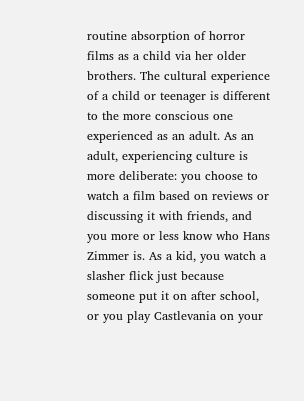routine absorption of horror films as a child via her older brothers. The cultural experience of a child or teenager is different to the more conscious one experienced as an adult. As an adult, experiencing culture is more deliberate: you choose to watch a film based on reviews or discussing it with friends, and you more or less know who Hans Zimmer is. As a kid, you watch a slasher flick just because someone put it on after school, or you play Castlevania on your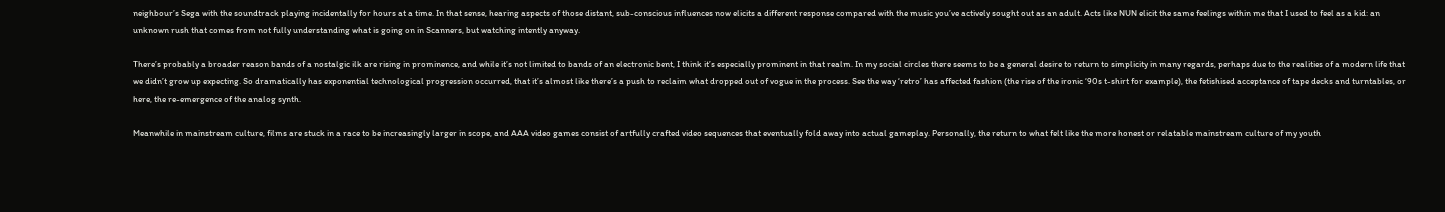neighbour’s Sega with the soundtrack playing incidentally for hours at a time. In that sense, hearing aspects of those distant, sub-conscious influences now elicits a different response compared with the music you’ve actively sought out as an adult. Acts like NUN elicit the same feelings within me that I used to feel as a kid: an unknown rush that comes from not fully understanding what is going on in Scanners, but watching intently anyway.

There’s probably a broader reason bands of a nostalgic ilk are rising in prominence, and while it’s not limited to bands of an electronic bent, I think it’s especially prominent in that realm. In my social circles there seems to be a general desire to return to simplicity in many regards, perhaps due to the realities of a modern life that we didn’t grow up expecting. So dramatically has exponential technological progression occurred, that it’s almost like there’s a push to reclaim what dropped out of vogue in the process. See the way ‘retro’ has affected fashion (the rise of the ironic ‘90s t-shirt for example), the fetishised acceptance of tape decks and turntables, or here, the re-emergence of the analog synth.

Meanwhile in mainstream culture, films are stuck in a race to be increasingly larger in scope, and AAA video games consist of artfully crafted video sequences that eventually fold away into actual gameplay. Personally, the return to what felt like the more honest or relatable mainstream culture of my youth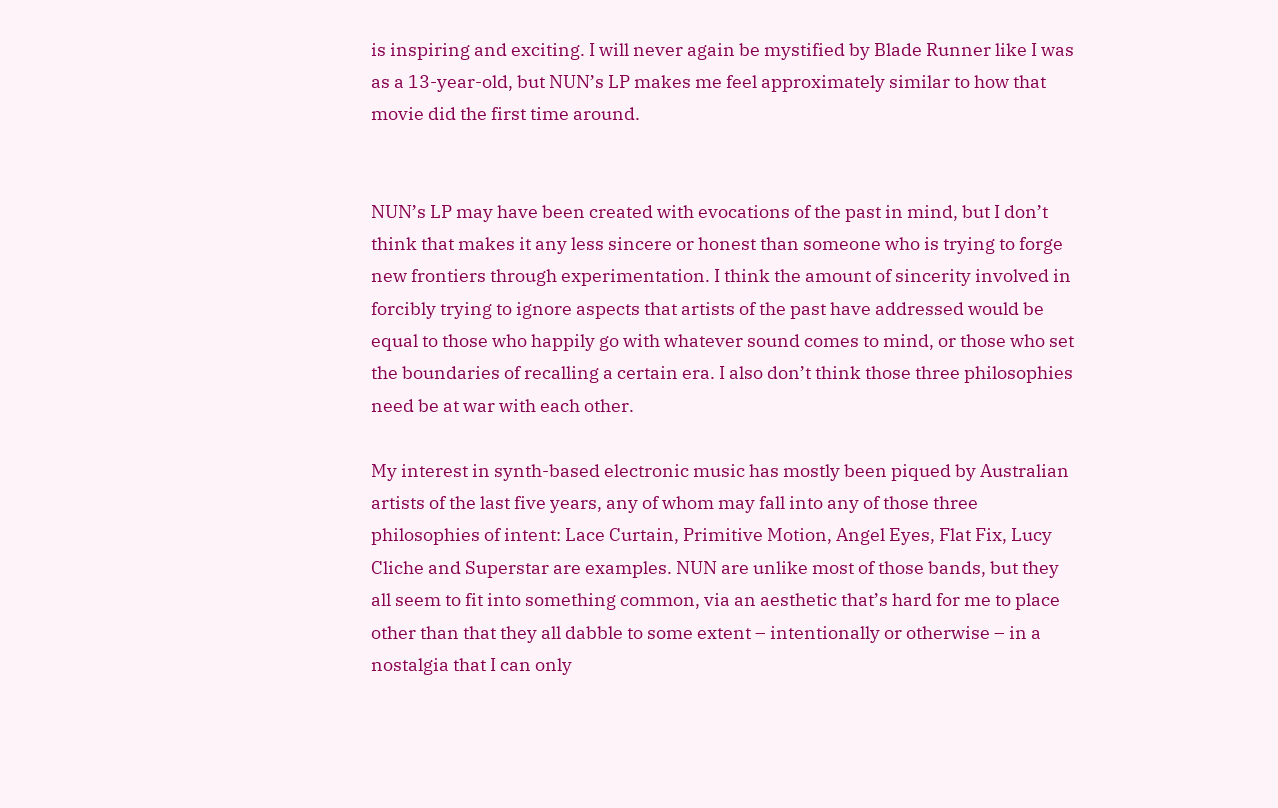is inspiring and exciting. I will never again be mystified by Blade Runner like I was as a 13-year-old, but NUN’s LP makes me feel approximately similar to how that movie did the first time around.


NUN’s LP may have been created with evocations of the past in mind, but I don’t think that makes it any less sincere or honest than someone who is trying to forge new frontiers through experimentation. I think the amount of sincerity involved in forcibly trying to ignore aspects that artists of the past have addressed would be equal to those who happily go with whatever sound comes to mind, or those who set the boundaries of recalling a certain era. I also don’t think those three philosophies need be at war with each other.

My interest in synth-based electronic music has mostly been piqued by Australian artists of the last five years, any of whom may fall into any of those three philosophies of intent: Lace Curtain, Primitive Motion, Angel Eyes, Flat Fix, Lucy Cliche and Superstar are examples. NUN are unlike most of those bands, but they all seem to fit into something common, via an aesthetic that’s hard for me to place other than that they all dabble to some extent – intentionally or otherwise – in a nostalgia that I can only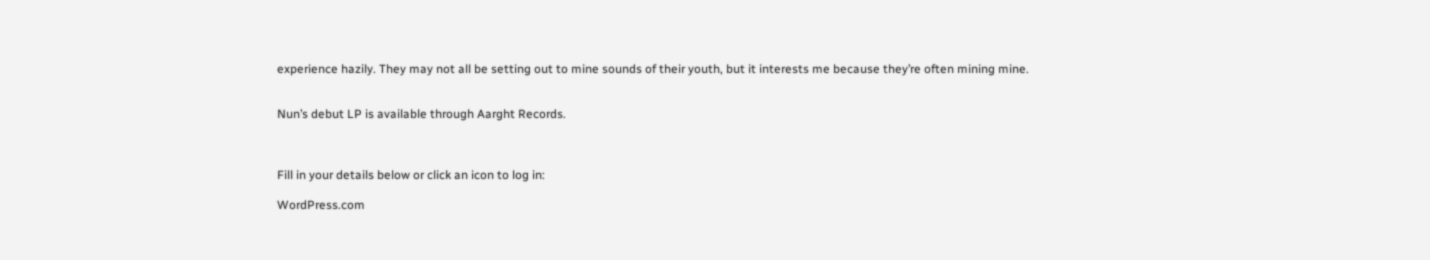experience hazily. They may not all be setting out to mine sounds of their youth, but it interests me because they’re often mining mine.


Nun’s debut LP is available through Aarght Records.



Fill in your details below or click an icon to log in:

WordPress.com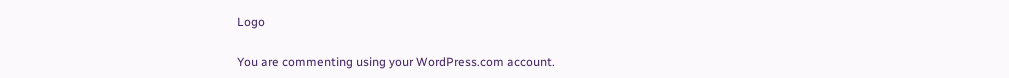Logo

You are commenting using your WordPress.com account.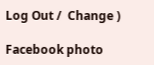Log Out /  Change )

Facebook photo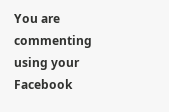You are commenting using your Facebook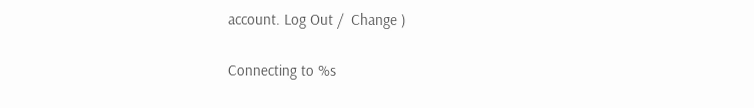account. Log Out /  Change )

Connecting to %s